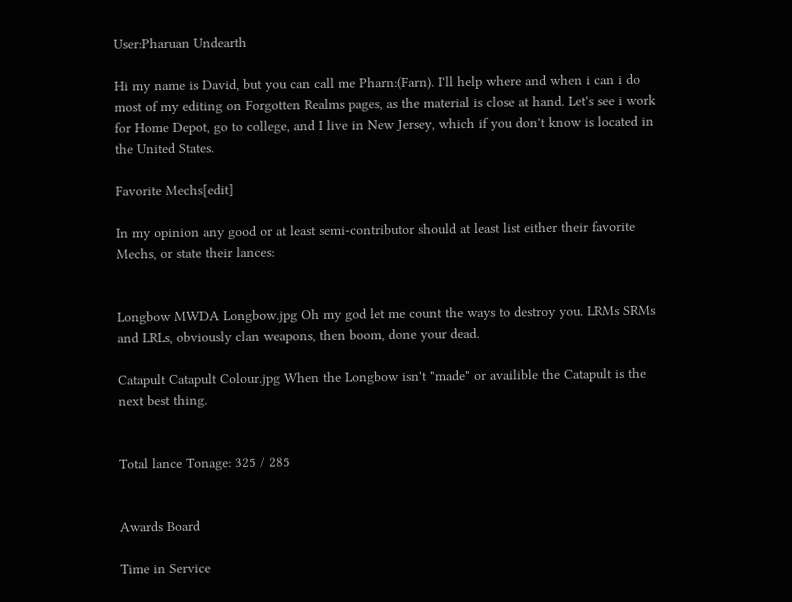User:Pharuan Undearth

Hi my name is David, but you can call me Pharn:(Farn). I'll help where and when i can i do most of my editing on Forgotten Realms pages, as the material is close at hand. Let's see i work for Home Depot, go to college, and I live in New Jersey, which if you don't know is located in the United States.

Favorite Mechs[edit]

In my opinion any good or at least semi-contributor should at least list either their favorite Mechs, or state their lances:


Longbow MWDA Longbow.jpg Oh my god let me count the ways to destroy you. LRMs SRMs and LRLs, obviously clan weapons, then boom, done your dead.

Catapult Catapult Colour.jpg When the Longbow isn't "made" or availible the Catapult is the next best thing.


Total lance Tonage: 325 / 285


Awards Board

Time in Service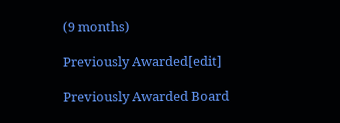(9 months)

Previously Awarded[edit]

Previously Awarded Board